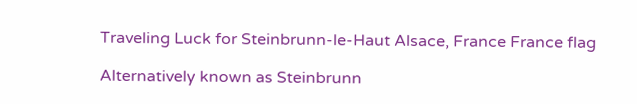Traveling Luck for Steinbrunn-le-Haut Alsace, France France flag

Alternatively known as Steinbrunn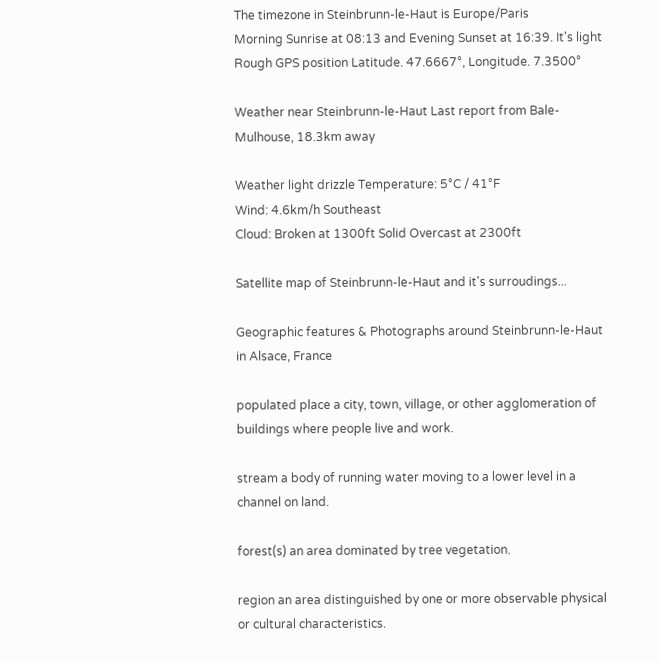The timezone in Steinbrunn-le-Haut is Europe/Paris
Morning Sunrise at 08:13 and Evening Sunset at 16:39. It's light
Rough GPS position Latitude. 47.6667°, Longitude. 7.3500°

Weather near Steinbrunn-le-Haut Last report from Bale-Mulhouse, 18.3km away

Weather light drizzle Temperature: 5°C / 41°F
Wind: 4.6km/h Southeast
Cloud: Broken at 1300ft Solid Overcast at 2300ft

Satellite map of Steinbrunn-le-Haut and it's surroudings...

Geographic features & Photographs around Steinbrunn-le-Haut in Alsace, France

populated place a city, town, village, or other agglomeration of buildings where people live and work.

stream a body of running water moving to a lower level in a channel on land.

forest(s) an area dominated by tree vegetation.

region an area distinguished by one or more observable physical or cultural characteristics.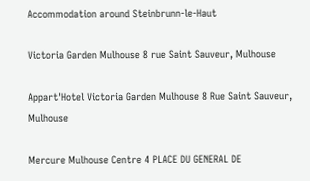Accommodation around Steinbrunn-le-Haut

Victoria Garden Mulhouse 8 rue Saint Sauveur, Mulhouse

Appart'Hotel Victoria Garden Mulhouse 8 Rue Saint Sauveur, Mulhouse

Mercure Mulhouse Centre 4 PLACE DU GENERAL DE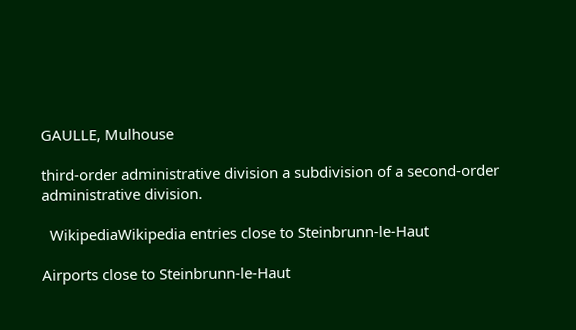GAULLE, Mulhouse

third-order administrative division a subdivision of a second-order administrative division.

  WikipediaWikipedia entries close to Steinbrunn-le-Haut

Airports close to Steinbrunn-le-Haut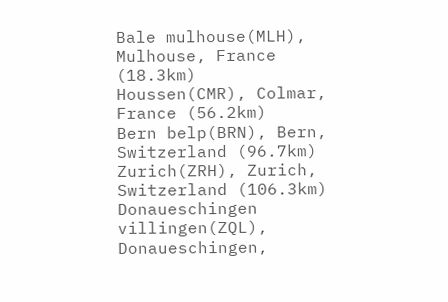Bale mulhouse(MLH), Mulhouse, France (18.3km)
Houssen(CMR), Colmar, France (56.2km)
Bern belp(BRN), Bern, Switzerland (96.7km)
Zurich(ZRH), Zurich, Switzerland (106.3km)
Donaueschingen villingen(ZQL), Donaueschingen,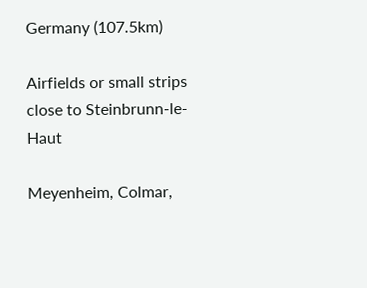Germany (107.5km)

Airfields or small strips close to Steinbrunn-le-Haut

Meyenheim, Colmar,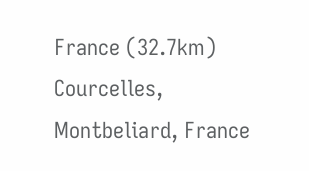France (32.7km)
Courcelles, Montbeliard, France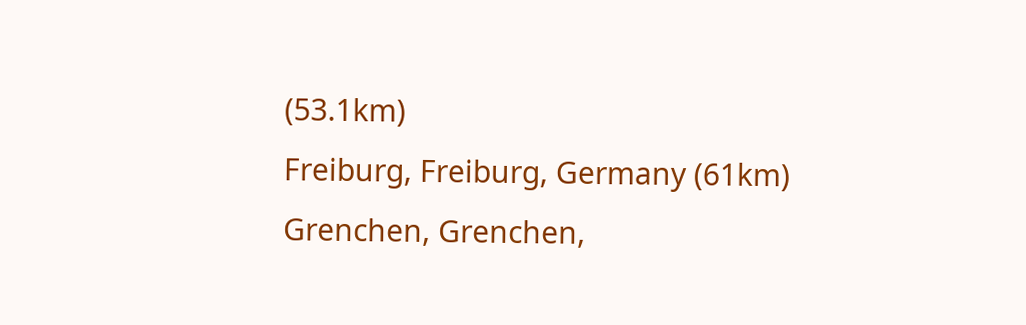(53.1km)
Freiburg, Freiburg, Germany (61km)
Grenchen, Grenchen,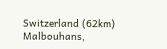Switzerland (62km)
Malbouhans,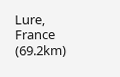Lure, France (69.2km)